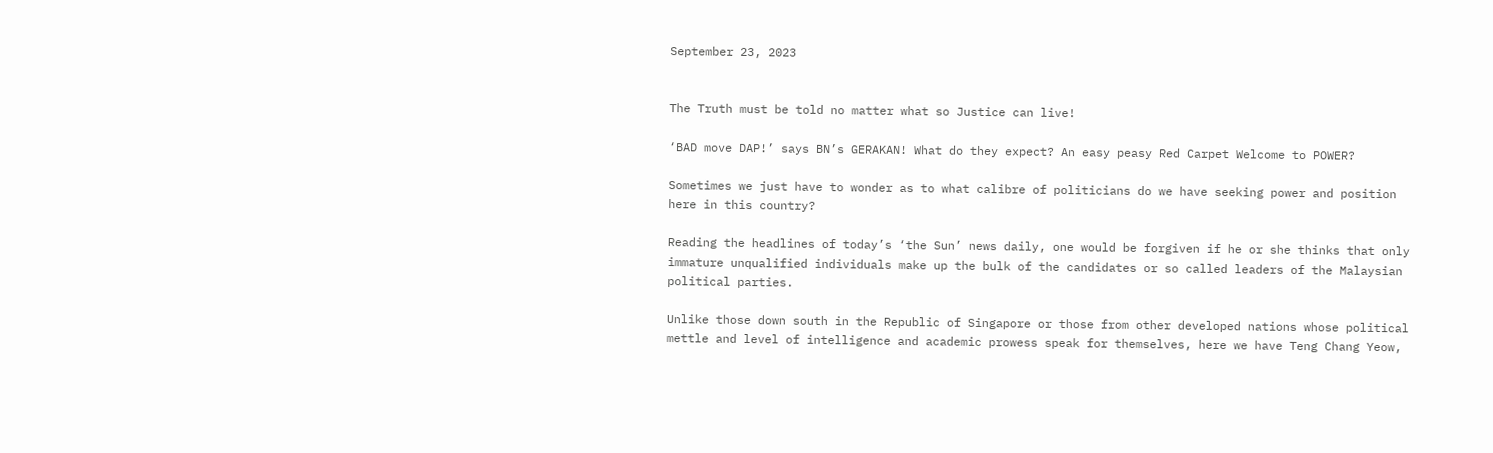September 23, 2023


The Truth must be told no matter what so Justice can live!

‘BAD move DAP!’ says BN’s GERAKAN! What do they expect? An easy peasy Red Carpet Welcome to POWER?

Sometimes we just have to wonder as to what calibre of politicians do we have seeking power and position here in this country?

Reading the headlines of today’s ‘the Sun’ news daily, one would be forgiven if he or she thinks that only immature unqualified individuals make up the bulk of the candidates or so called leaders of the Malaysian political parties.

Unlike those down south in the Republic of Singapore or those from other developed nations whose political mettle and level of intelligence and academic prowess speak for themselves, here we have Teng Chang Yeow,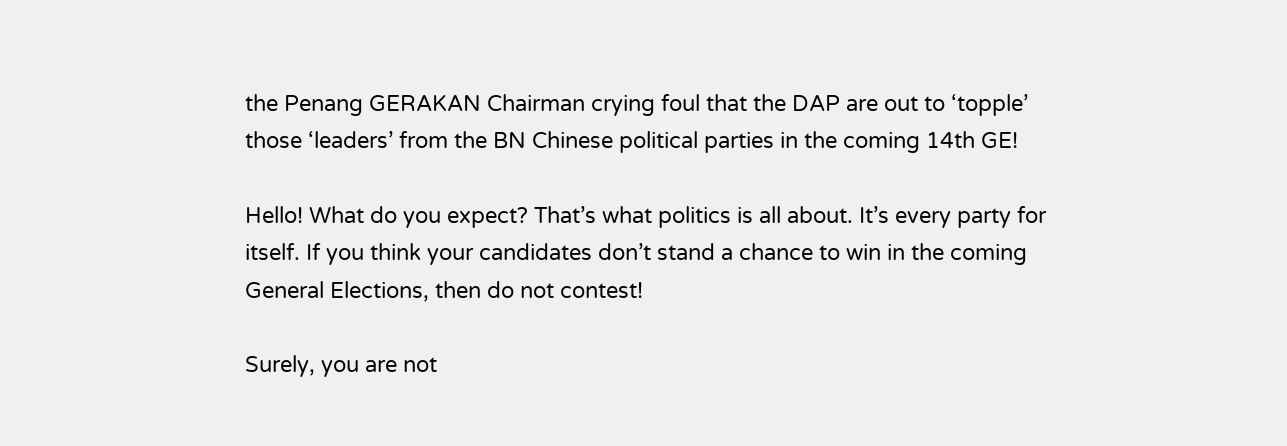the Penang GERAKAN Chairman crying foul that the DAP are out to ‘topple’ those ‘leaders’ from the BN Chinese political parties in the coming 14th GE!

Hello! What do you expect? That’s what politics is all about. It’s every party for itself. If you think your candidates don’t stand a chance to win in the coming General Elections, then do not contest!

Surely, you are not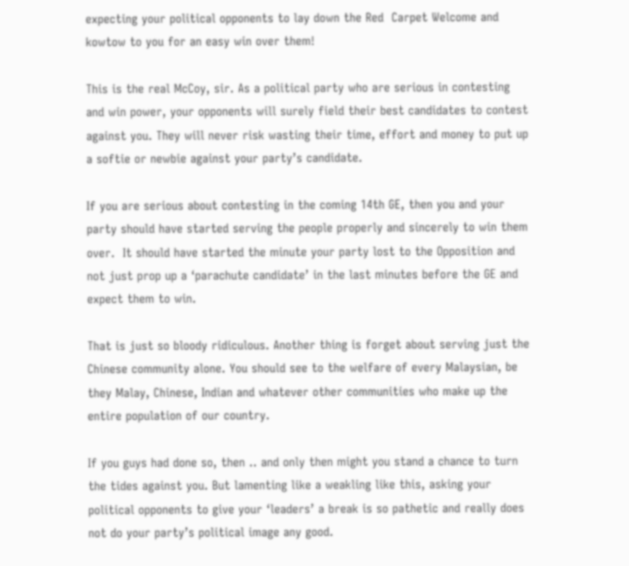expecting your political opponents to lay down the Red  Carpet Welcome and kowtow to you for an easy win over them!

This is the real McCoy, sir. As a political party who are serious in contesting and win power, your opponents will surely field their best candidates to contest against you. They will never risk wasting their time, effort and money to put up a softie or newbie against your party’s candidate.

If you are serious about contesting in the coming 14th GE, then you and your party should have started serving the people properly and sincerely to win them over.  It should have started the minute your party lost to the Opposition and not just prop up a ‘parachute candidate’ in the last minutes before the GE and expect them to win.

That is just so bloody ridiculous. Another thing is forget about serving just the Chinese community alone. You should see to the welfare of every Malaysian, be they Malay, Chinese, Indian and whatever other communities who make up the entire population of our country.

If you guys had done so, then .. and only then might you stand a chance to turn the tides against you. But lamenting like a weakling like this, asking your political opponents to give your ‘leaders’ a break is so pathetic and really does not do your party’s political image any good.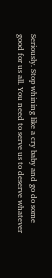Seriously. Stop whining like a cry baby and go do some good for us all. You need to serve us to deserve whatever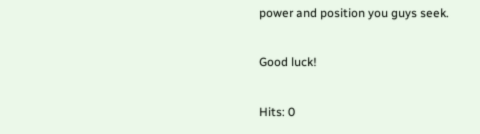power and position you guys seek.

Good luck!

Hits: 0